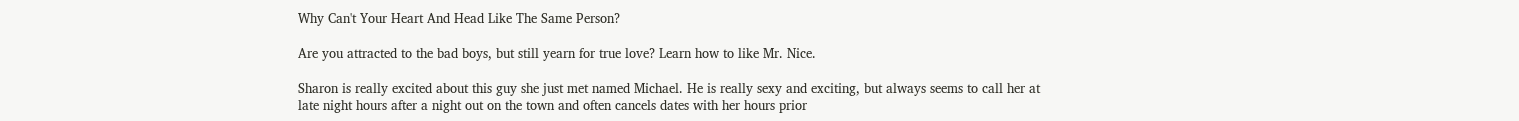Why Can't Your Heart And Head Like The Same Person?

Are you attracted to the bad boys, but still yearn for true love? Learn how to like Mr. Nice.

Sharon is really excited about this guy she just met named Michael. He is really sexy and exciting, but always seems to call her at late night hours after a night out on the town and often cancels dates with her hours prior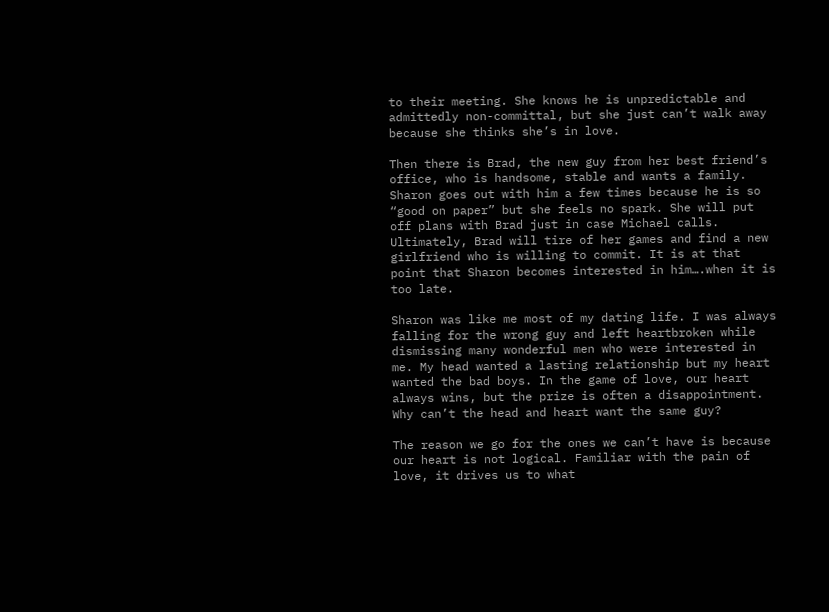to their meeting. She knows he is unpredictable and admittedly non-committal, but she just can’t walk away because she thinks she’s in love.

Then there is Brad, the new guy from her best friend’s office, who is handsome, stable and wants a family. Sharon goes out with him a few times because he is so “good on paper” but she feels no spark. She will put off plans with Brad just in case Michael calls. Ultimately, Brad will tire of her games and find a new girlfriend who is willing to commit. It is at that point that Sharon becomes interested in him….when it is too late.

Sharon was like me most of my dating life. I was always falling for the wrong guy and left heartbroken while dismissing many wonderful men who were interested in me. My head wanted a lasting relationship but my heart wanted the bad boys. In the game of love, our heart always wins, but the prize is often a disappointment. Why can’t the head and heart want the same guy?

The reason we go for the ones we can’t have is because our heart is not logical. Familiar with the pain of love, it drives us to what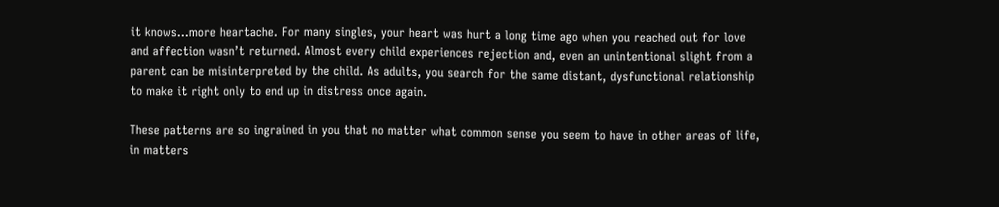it knows…more heartache. For many singles, your heart was hurt a long time ago when you reached out for love and affection wasn’t returned. Almost every child experiences rejection and, even an unintentional slight from a parent can be misinterpreted by the child. As adults, you search for the same distant, dysfunctional relationship to make it right only to end up in distress once again.

These patterns are so ingrained in you that no matter what common sense you seem to have in other areas of life, in matters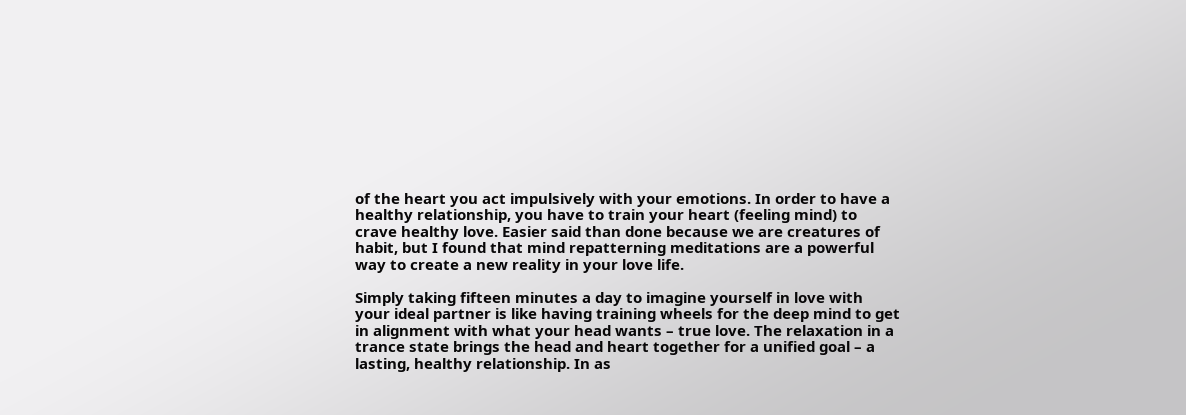of the heart you act impulsively with your emotions. In order to have a healthy relationship, you have to train your heart (feeling mind) to crave healthy love. Easier said than done because we are creatures of habit, but I found that mind repatterning meditations are a powerful way to create a new reality in your love life.

Simply taking fifteen minutes a day to imagine yourself in love with your ideal partner is like having training wheels for the deep mind to get in alignment with what your head wants – true love. The relaxation in a trance state brings the head and heart together for a unified goal – a lasting, healthy relationship. In as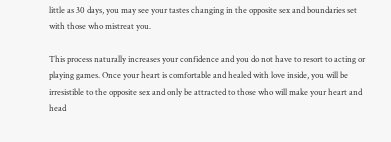little as 30 days, you may see your tastes changing in the opposite sex and boundaries set with those who mistreat you.

This process naturally increases your confidence and you do not have to resort to acting or playing games. Once your heart is comfortable and healed with love inside, you will be irresistible to the opposite sex and only be attracted to those who will make your heart and head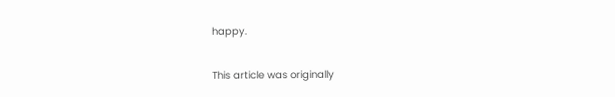happy.

This article was originally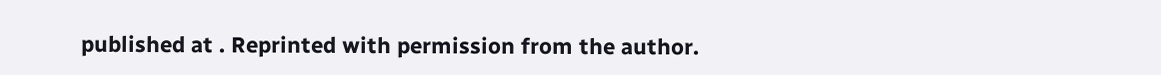published at . Reprinted with permission from the author.